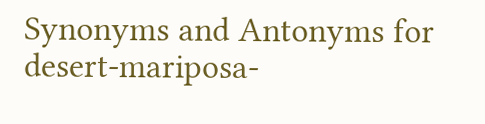Synonyms and Antonyms for desert-mariposa-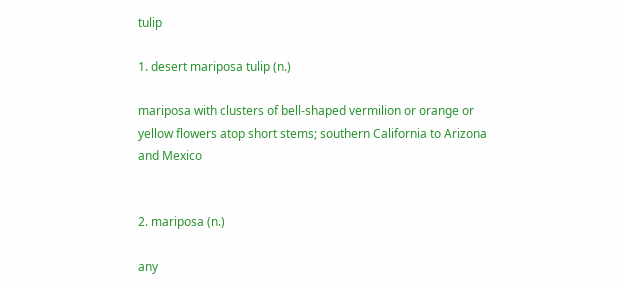tulip

1. desert mariposa tulip (n.)

mariposa with clusters of bell-shaped vermilion or orange or yellow flowers atop short stems; southern California to Arizona and Mexico


2. mariposa (n.)

any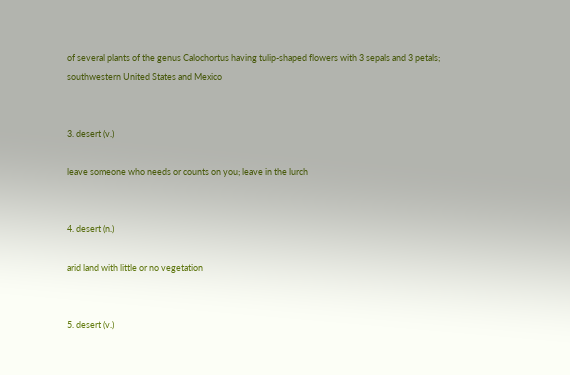of several plants of the genus Calochortus having tulip-shaped flowers with 3 sepals and 3 petals; southwestern United States and Mexico


3. desert (v.)

leave someone who needs or counts on you; leave in the lurch


4. desert (n.)

arid land with little or no vegetation


5. desert (v.)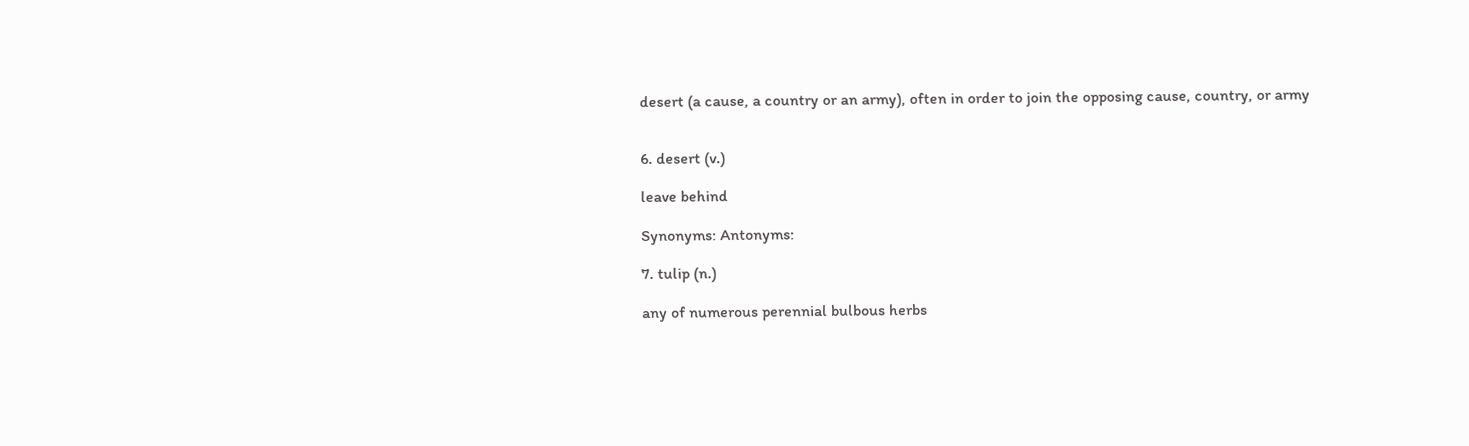desert (a cause, a country or an army), often in order to join the opposing cause, country, or army


6. desert (v.)

leave behind

Synonyms: Antonyms:

7. tulip (n.)

any of numerous perennial bulbous herbs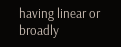having linear or broadly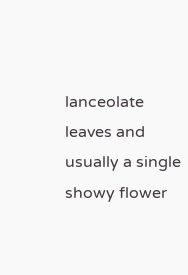lanceolate leaves and usually a single showy flower